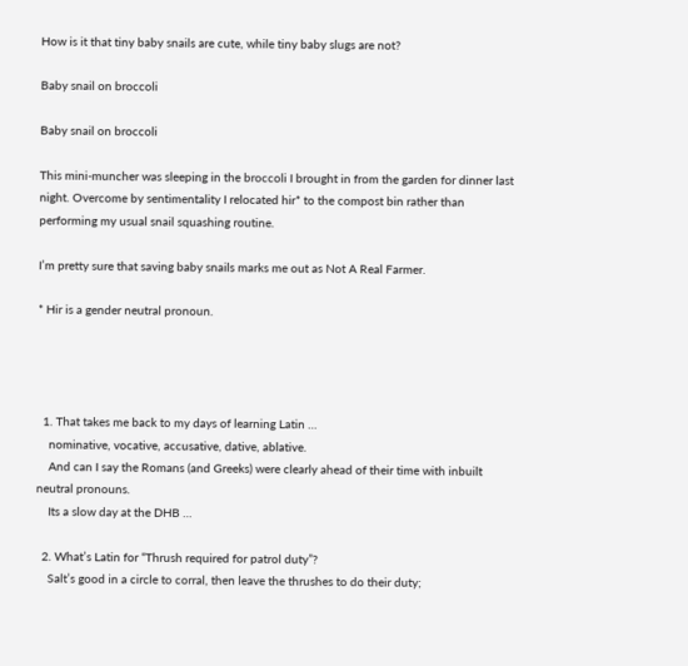How is it that tiny baby snails are cute, while tiny baby slugs are not?

Baby snail on broccoli

Baby snail on broccoli

This mini-muncher was sleeping in the broccoli I brought in from the garden for dinner last night. Overcome by sentimentality I relocated hir* to the compost bin rather than performing my usual snail squashing routine.

I’m pretty sure that saving baby snails marks me out as Not A Real Farmer.

* Hir is a gender neutral pronoun.




  1. That takes me back to my days of learning Latin …
    nominative, vocative, accusative, dative, ablative.
    And can I say the Romans (and Greeks) were clearly ahead of their time with inbuilt neutral pronouns.
    Its a slow day at the DHB …

  2. What’s Latin for “Thrush required for patrol duty”?
    Salt’s good in a circle to corral, then leave the thrushes to do their duty;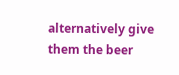alternatively give them the beer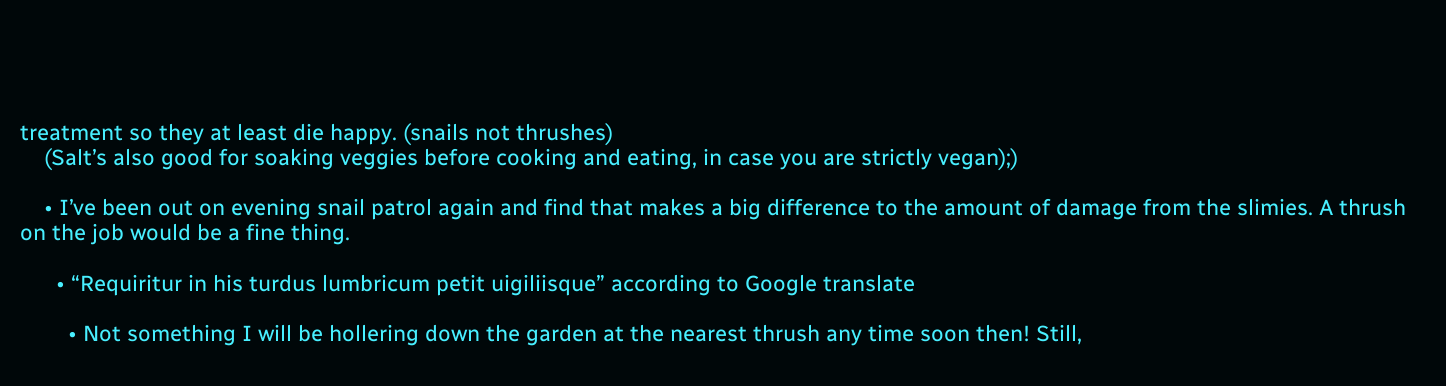treatment so they at least die happy. (snails not thrushes)
    (Salt’s also good for soaking veggies before cooking and eating, in case you are strictly vegan);)

    • I’ve been out on evening snail patrol again and find that makes a big difference to the amount of damage from the slimies. A thrush on the job would be a fine thing.

      • “Requiritur in his turdus lumbricum petit uigiliisque” according to Google translate

        • Not something I will be hollering down the garden at the nearest thrush any time soon then! Still,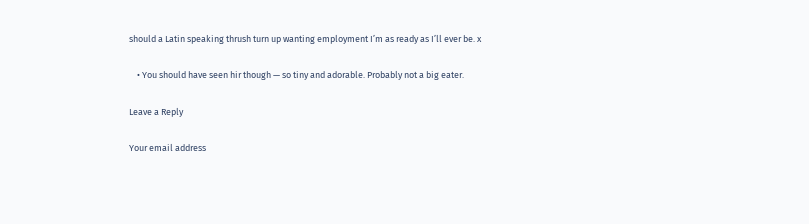should a Latin speaking thrush turn up wanting employment I’m as ready as I’ll ever be. x

    • You should have seen hir though — so tiny and adorable. Probably not a big eater.

Leave a Reply

Your email address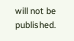will not be published.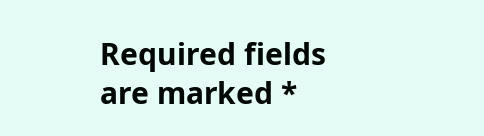Required fields are marked *